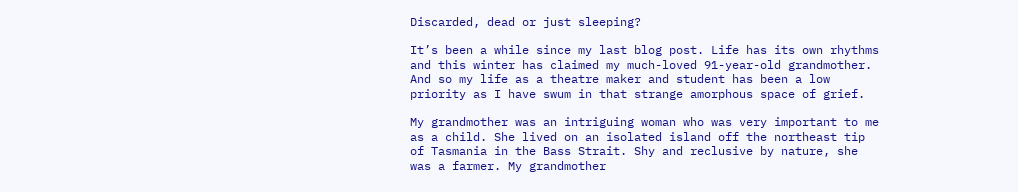Discarded, dead or just sleeping?

It’s been a while since my last blog post. Life has its own rhythms and this winter has claimed my much-loved 91-year-old grandmother.  And so my life as a theatre maker and student has been a low priority as I have swum in that strange amorphous space of grief.

My grandmother was an intriguing woman who was very important to me as a child. She lived on an isolated island off the northeast tip of Tasmania in the Bass Strait. Shy and reclusive by nature, she was a farmer. My grandmother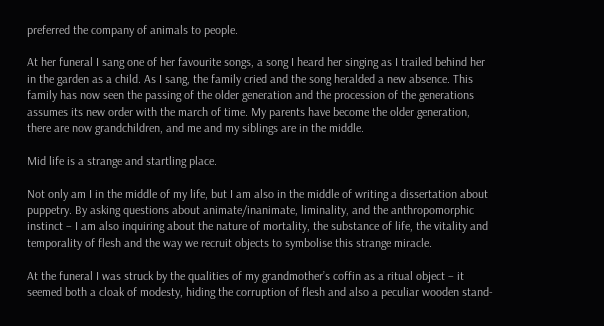preferred the company of animals to people.

At her funeral I sang one of her favourite songs, a song I heard her singing as I trailed behind her in the garden as a child. As I sang, the family cried and the song heralded a new absence. This family has now seen the passing of the older generation and the procession of the generations assumes its new order with the march of time. My parents have become the older generation, there are now grandchildren, and me and my siblings are in the middle.

Mid life is a strange and startling place.

Not only am I in the middle of my life, but I am also in the middle of writing a dissertation about puppetry. By asking questions about animate/inanimate, liminality, and the anthropomorphic instinct – I am also inquiring about the nature of mortality, the substance of life, the vitality and temporality of flesh and the way we recruit objects to symbolise this strange miracle.

At the funeral I was struck by the qualities of my grandmother’s coffin as a ritual object – it seemed both a cloak of modesty, hiding the corruption of flesh and also a peculiar wooden stand-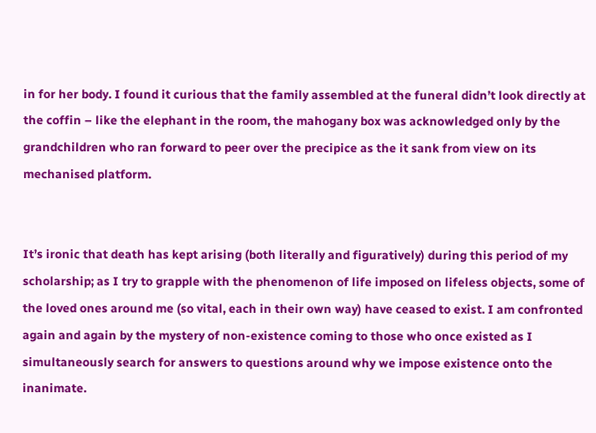in for her body. I found it curious that the family assembled at the funeral didn’t look directly at the coffin – like the elephant in the room, the mahogany box was acknowledged only by the grandchildren who ran forward to peer over the precipice as the it sank from view on its mechanised platform.


It’s ironic that death has kept arising (both literally and figuratively) during this period of my scholarship; as I try to grapple with the phenomenon of life imposed on lifeless objects, some of the loved ones around me (so vital, each in their own way) have ceased to exist. I am confronted again and again by the mystery of non-existence coming to those who once existed as I simultaneously search for answers to questions around why we impose existence onto the inanimate.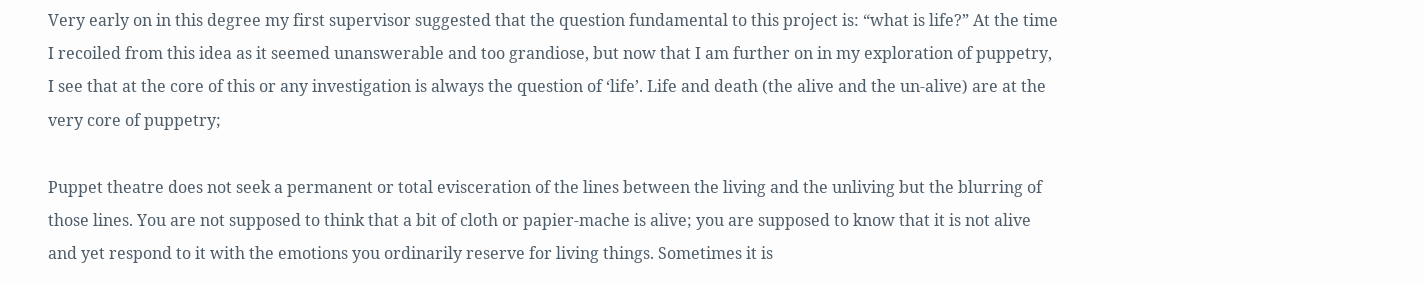Very early on in this degree my first supervisor suggested that the question fundamental to this project is: “what is life?” At the time I recoiled from this idea as it seemed unanswerable and too grandiose, but now that I am further on in my exploration of puppetry, I see that at the core of this or any investigation is always the question of ‘life’. Life and death (the alive and the un-alive) are at the very core of puppetry;

Puppet theatre does not seek a permanent or total evisceration of the lines between the living and the unliving but the blurring of those lines. You are not supposed to think that a bit of cloth or papier-mache is alive; you are supposed to know that it is not alive and yet respond to it with the emotions you ordinarily reserve for living things. Sometimes it is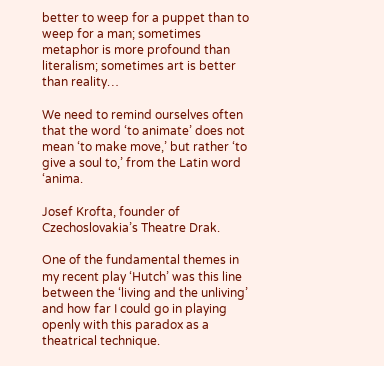better to weep for a puppet than to weep for a man; sometimes metaphor is more profound than literalism; sometimes art is better than reality…

We need to remind ourselves often that the word ‘to animate’ does not mean ‘to make move,’ but rather ‘to give a soul to,’ from the Latin word ‘anima.

Josef Krofta, founder of Czechoslovakia’s Theatre Drak.

One of the fundamental themes in my recent play ‘Hutch’ was this line between the ‘living and the unliving’ and how far I could go in playing openly with this paradox as a theatrical technique.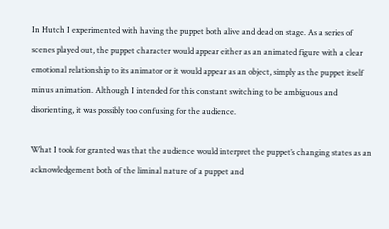In Hutch I experimented with having the puppet both alive and dead on stage. As a series of scenes played out, the puppet character would appear either as an animated figure with a clear emotional relationship to its animator or it would appear as an object, simply as the puppet itself minus animation. Although I intended for this constant switching to be ambiguous and disorienting, it was possibly too confusing for the audience.

What I took for granted was that the audience would interpret the puppet’s changing states as an acknowledgement both of the liminal nature of a puppet and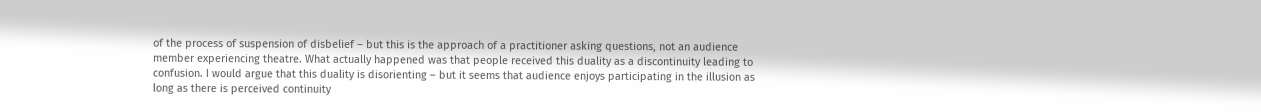of the process of suspension of disbelief – but this is the approach of a practitioner asking questions, not an audience member experiencing theatre. What actually happened was that people received this duality as a discontinuity leading to confusion. I would argue that this duality is disorienting – but it seems that audience enjoys participating in the illusion as long as there is perceived continuity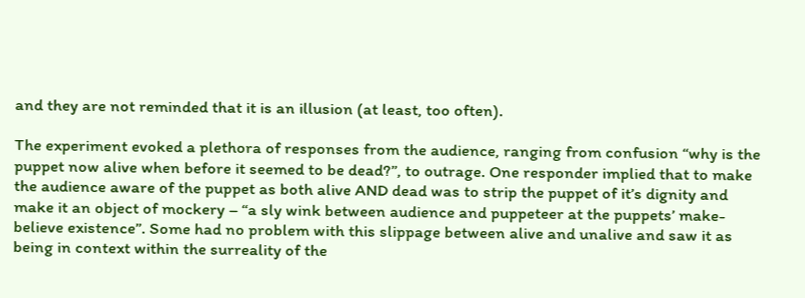and they are not reminded that it is an illusion (at least, too often).

The experiment evoked a plethora of responses from the audience, ranging from confusion “why is the puppet now alive when before it seemed to be dead?”, to outrage. One responder implied that to make the audience aware of the puppet as both alive AND dead was to strip the puppet of it’s dignity and make it an object of mockery – “a sly wink between audience and puppeteer at the puppets’ make-believe existence”. Some had no problem with this slippage between alive and unalive and saw it as being in context within the surreality of the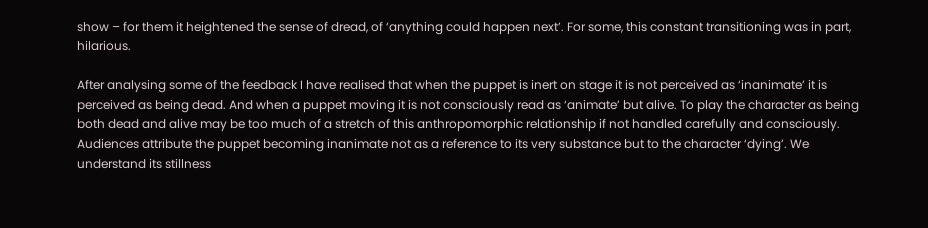show – for them it heightened the sense of dread, of ‘anything could happen next’. For some, this constant transitioning was in part, hilarious.

After analysing some of the feedback I have realised that when the puppet is inert on stage it is not perceived as ‘inanimate’ it is perceived as being dead. And when a puppet moving it is not consciously read as ‘animate’ but alive. To play the character as being both dead and alive may be too much of a stretch of this anthropomorphic relationship if not handled carefully and consciously. Audiences attribute the puppet becoming inanimate not as a reference to its very substance but to the character ‘dying’. We understand its stillness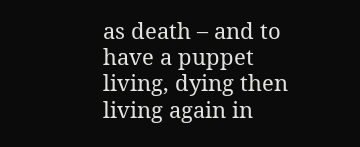as death – and to have a puppet living, dying then living again in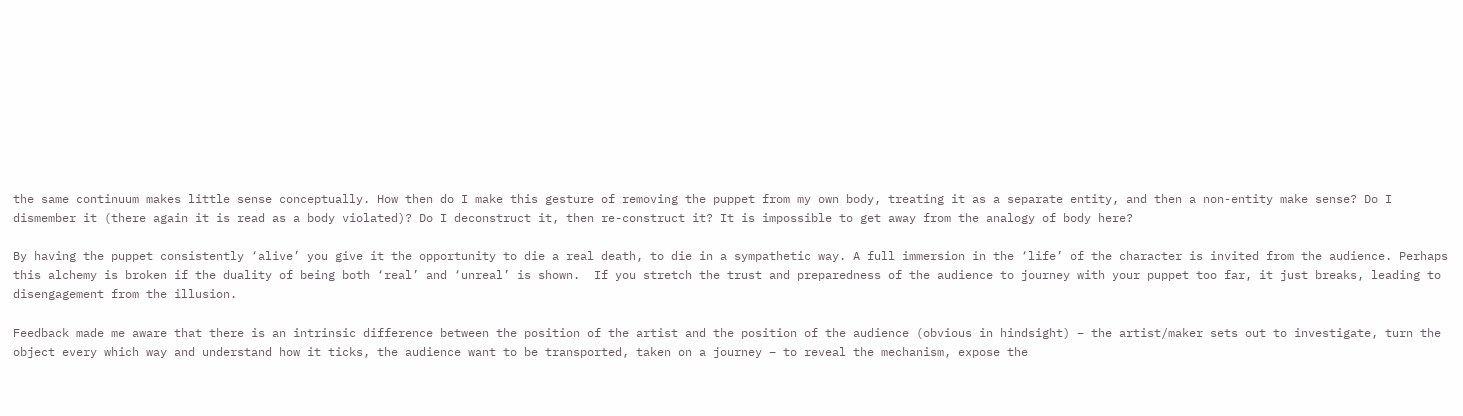the same continuum makes little sense conceptually. How then do I make this gesture of removing the puppet from my own body, treating it as a separate entity, and then a non-entity make sense? Do I dismember it (there again it is read as a body violated)? Do I deconstruct it, then re-construct it? It is impossible to get away from the analogy of body here?

By having the puppet consistently ‘alive’ you give it the opportunity to die a real death, to die in a sympathetic way. A full immersion in the ‘life’ of the character is invited from the audience. Perhaps this alchemy is broken if the duality of being both ‘real’ and ‘unreal’ is shown.  If you stretch the trust and preparedness of the audience to journey with your puppet too far, it just breaks, leading to disengagement from the illusion.

Feedback made me aware that there is an intrinsic difference between the position of the artist and the position of the audience (obvious in hindsight) – the artist/maker sets out to investigate, turn the object every which way and understand how it ticks, the audience want to be transported, taken on a journey – to reveal the mechanism, expose the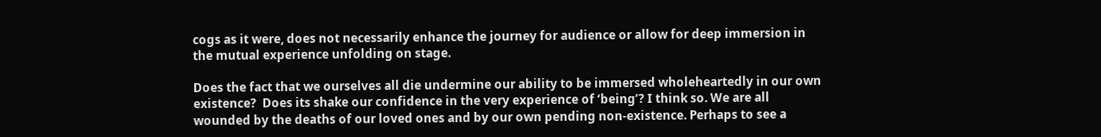cogs as it were, does not necessarily enhance the journey for audience or allow for deep immersion in the mutual experience unfolding on stage.

Does the fact that we ourselves all die undermine our ability to be immersed wholeheartedly in our own existence?  Does its shake our confidence in the very experience of ‘being’? I think so. We are all wounded by the deaths of our loved ones and by our own pending non-existence. Perhaps to see a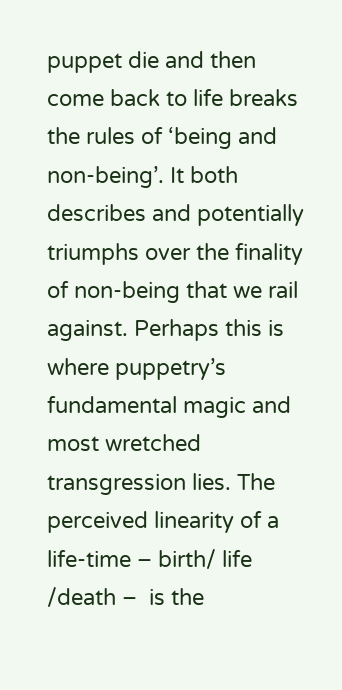puppet die and then come back to life breaks the rules of ‘being and non-being’. It both describes and potentially triumphs over the finality of non-being that we rail against. Perhaps this is where puppetry’s fundamental magic and most wretched transgression lies. The perceived linearity of a life-time – birth/ life /death –  is the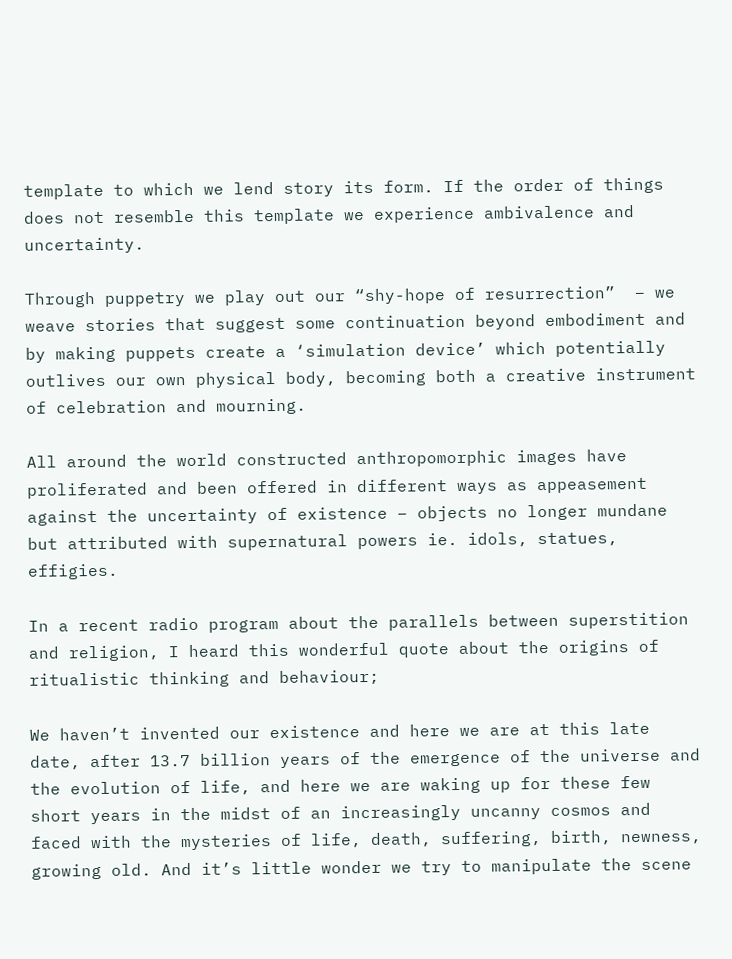template to which we lend story its form. If the order of things does not resemble this template we experience ambivalence and uncertainty.

Through puppetry we play out our “shy-hope of resurrection”  – we weave stories that suggest some continuation beyond embodiment and by making puppets create a ‘simulation device’ which potentially outlives our own physical body, becoming both a creative instrument of celebration and mourning.

All around the world constructed anthropomorphic images have proliferated and been offered in different ways as appeasement against the uncertainty of existence – objects no longer mundane but attributed with supernatural powers ie. idols, statues, effigies.

In a recent radio program about the parallels between superstition and religion, I heard this wonderful quote about the origins of ritualistic thinking and behaviour;

We haven’t invented our existence and here we are at this late date, after 13.7 billion years of the emergence of the universe and the evolution of life, and here we are waking up for these few short years in the midst of an increasingly uncanny cosmos and faced with the mysteries of life, death, suffering, birth, newness, growing old. And it’s little wonder we try to manipulate the scene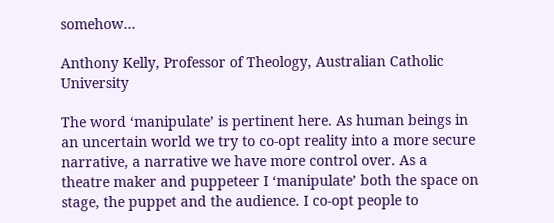somehow…

Anthony Kelly, Professor of Theology, Australian Catholic University

The word ‘manipulate’ is pertinent here. As human beings in an uncertain world we try to co-opt reality into a more secure narrative, a narrative we have more control over. As a theatre maker and puppeteer I ‘manipulate’ both the space on stage, the puppet and the audience. I co-opt people to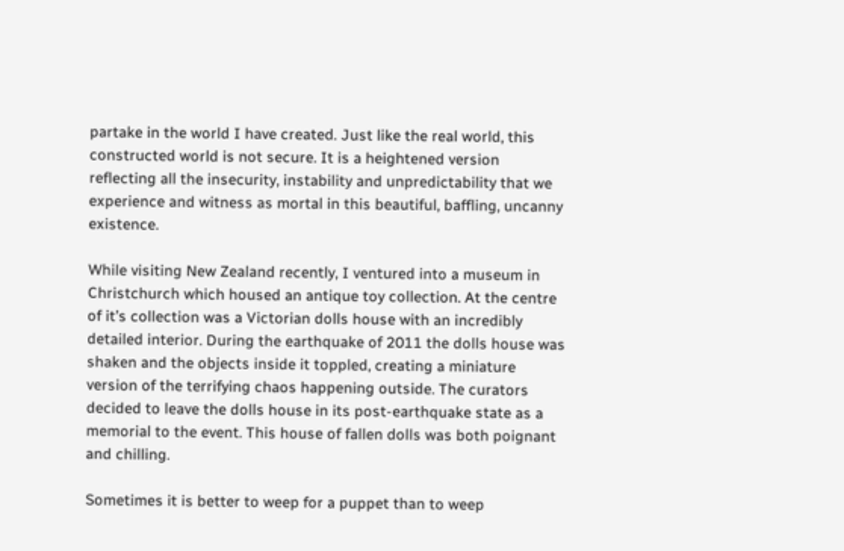partake in the world I have created. Just like the real world, this constructed world is not secure. It is a heightened version reflecting all the insecurity, instability and unpredictability that we experience and witness as mortal in this beautiful, baffling, uncanny existence.

While visiting New Zealand recently, I ventured into a museum in Christchurch which housed an antique toy collection. At the centre of it’s collection was a Victorian dolls house with an incredibly detailed interior. During the earthquake of 2011 the dolls house was shaken and the objects inside it toppled, creating a miniature version of the terrifying chaos happening outside. The curators decided to leave the dolls house in its post-earthquake state as a memorial to the event. This house of fallen dolls was both poignant and chilling.

Sometimes it is better to weep for a puppet than to weep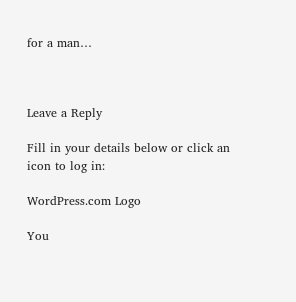for a man…



Leave a Reply

Fill in your details below or click an icon to log in:

WordPress.com Logo

You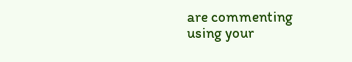are commenting using your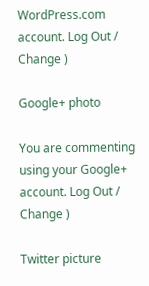WordPress.com account. Log Out /  Change )

Google+ photo

You are commenting using your Google+ account. Log Out /  Change )

Twitter picture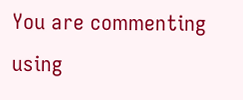You are commenting using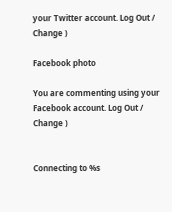your Twitter account. Log Out /  Change )

Facebook photo

You are commenting using your Facebook account. Log Out /  Change )


Connecting to %s